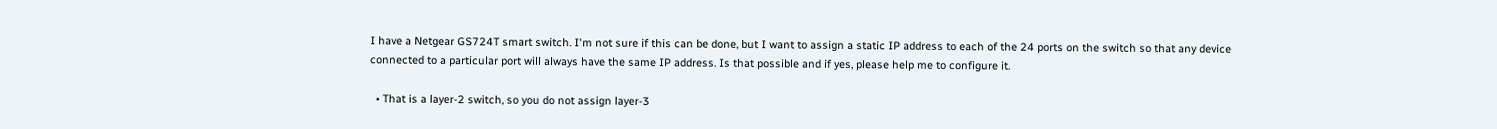I have a Netgear GS724T smart switch. I'm not sure if this can be done, but I want to assign a static IP address to each of the 24 ports on the switch so that any device connected to a particular port will always have the same IP address. Is that possible and if yes, please help me to configure it.

  • That is a layer-2 switch, so you do not assign layer-3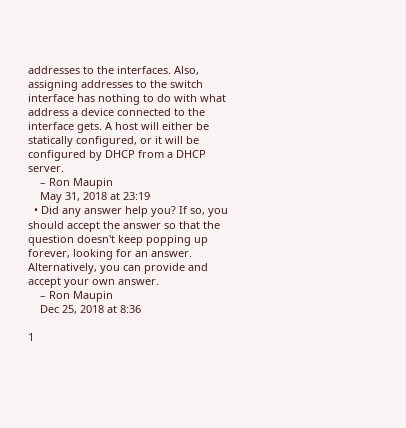addresses to the interfaces. Also, assigning addresses to the switch interface has nothing to do with what address a device connected to the interface gets. A host will either be statically configured, or it will be configured by DHCP from a DHCP server.
    – Ron Maupin
    May 31, 2018 at 23:19
  • Did any answer help you? If so, you should accept the answer so that the question doesn't keep popping up forever, looking for an answer. Alternatively, you can provide and accept your own answer.
    – Ron Maupin
    Dec 25, 2018 at 8:36

1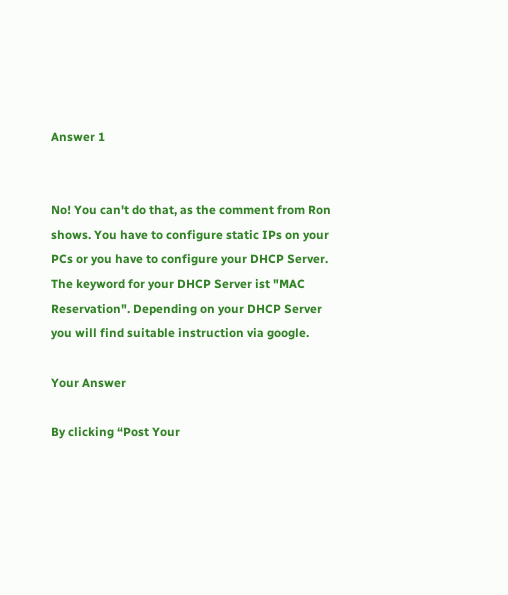Answer 1


No! You can't do that, as the comment from Ron shows. You have to configure static IPs on your PCs or you have to configure your DHCP Server. The keyword for your DHCP Server ist "MAC Reservation". Depending on your DHCP Server you will find suitable instruction via google.

Your Answer

By clicking “Post Your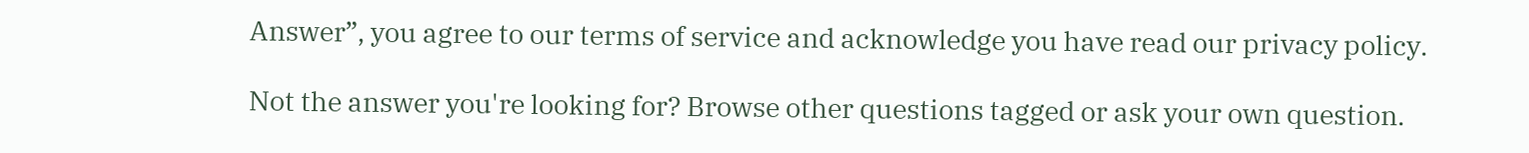Answer”, you agree to our terms of service and acknowledge you have read our privacy policy.

Not the answer you're looking for? Browse other questions tagged or ask your own question.